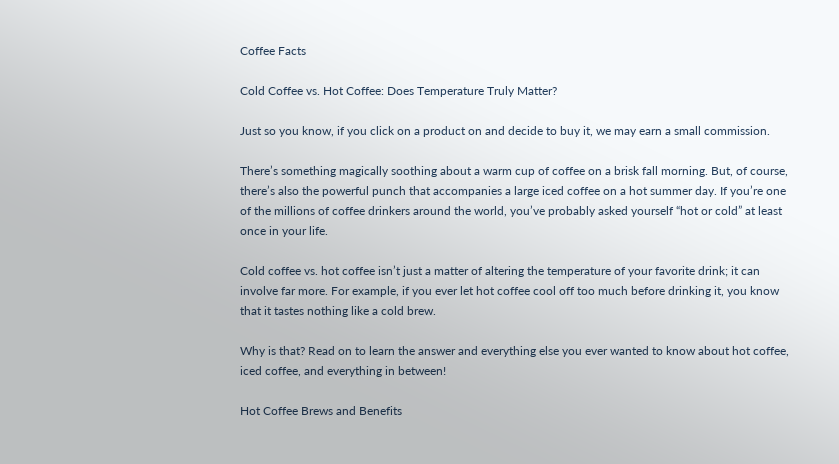Coffee Facts

Cold Coffee vs. Hot Coffee: Does Temperature Truly Matter?

Just so you know, if you click on a product on and decide to buy it, we may earn a small commission.

There’s something magically soothing about a warm cup of coffee on a brisk fall morning. But, of course, there’s also the powerful punch that accompanies a large iced coffee on a hot summer day. If you’re one of the millions of coffee drinkers around the world, you’ve probably asked yourself “hot or cold” at least once in your life.

Cold coffee vs. hot coffee isn’t just a matter of altering the temperature of your favorite drink; it can involve far more. For example, if you ever let hot coffee cool off too much before drinking it, you know that it tastes nothing like a cold brew.

Why is that? Read on to learn the answer and everything else you ever wanted to know about hot coffee, iced coffee, and everything in between!

Hot Coffee Brews and Benefits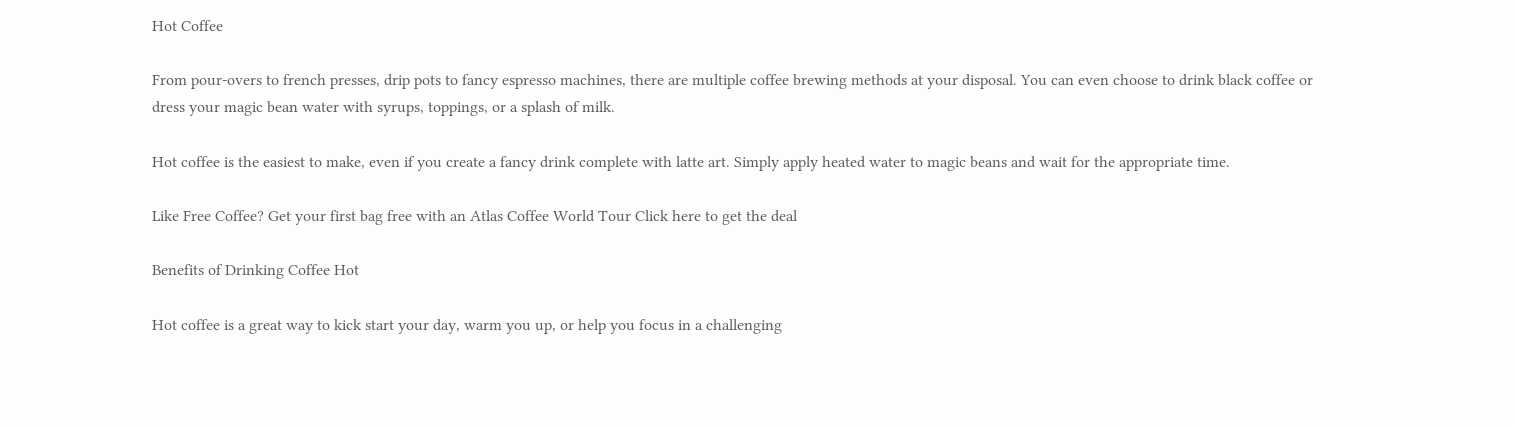Hot Coffee

From pour-overs to french presses, drip pots to fancy espresso machines, there are multiple coffee brewing methods at your disposal. You can even choose to drink black coffee or dress your magic bean water with syrups, toppings, or a splash of milk.

Hot coffee is the easiest to make, even if you create a fancy drink complete with latte art. Simply apply heated water to magic beans and wait for the appropriate time.

Like Free Coffee? Get your first bag free with an Atlas Coffee World Tour Click here to get the deal

Benefits of Drinking Coffee Hot

Hot coffee is a great way to kick start your day, warm you up, or help you focus in a challenging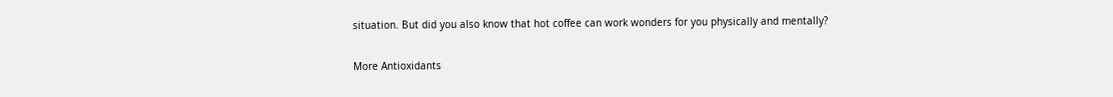situation. But did you also know that hot coffee can work wonders for you physically and mentally?

More Antioxidants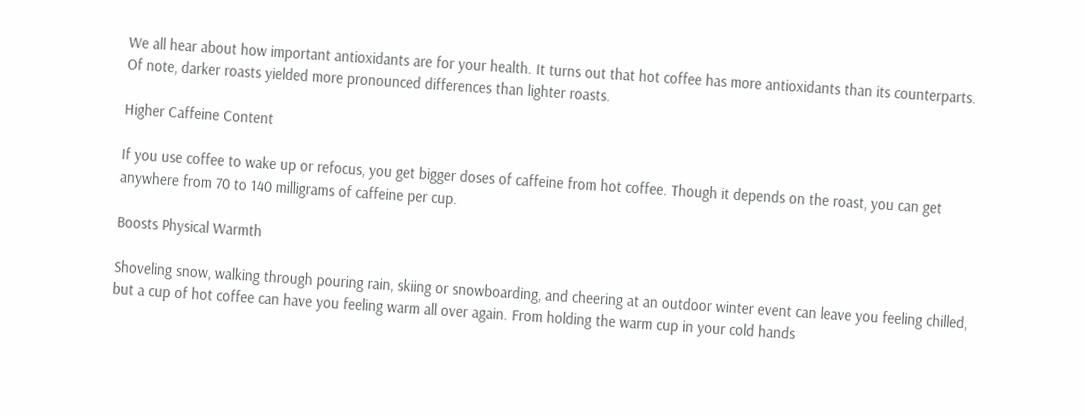We all hear about how important antioxidants are for your health. It turns out that hot coffee has more antioxidants than its counterparts. Of note, darker roasts yielded more pronounced differences than lighter roasts.

Higher Caffeine Content

If you use coffee to wake up or refocus, you get bigger doses of caffeine from hot coffee. Though it depends on the roast, you can get anywhere from 70 to 140 milligrams of caffeine per cup.

Boosts Physical Warmth

Shoveling snow, walking through pouring rain, skiing or snowboarding, and cheering at an outdoor winter event can leave you feeling chilled, but a cup of hot coffee can have you feeling warm all over again. From holding the warm cup in your cold hands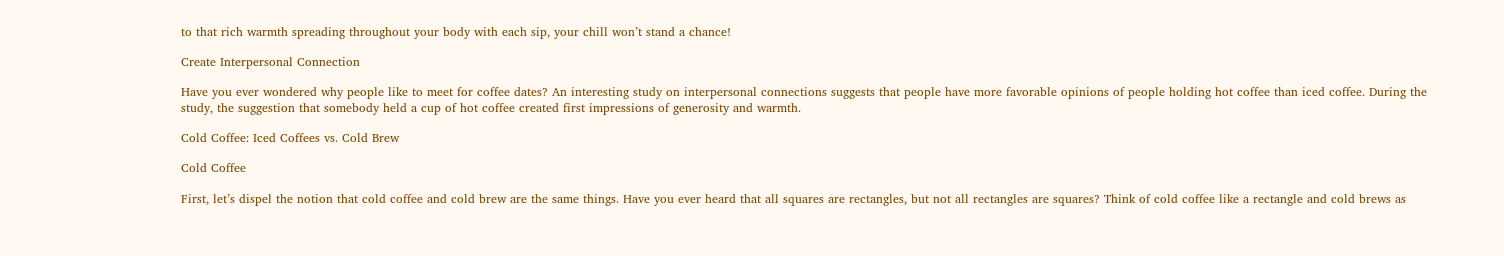to that rich warmth spreading throughout your body with each sip, your chill won’t stand a chance!

Create Interpersonal Connection

Have you ever wondered why people like to meet for coffee dates? An interesting study on interpersonal connections suggests that people have more favorable opinions of people holding hot coffee than iced coffee. During the study, the suggestion that somebody held a cup of hot coffee created first impressions of generosity and warmth.

Cold Coffee: Iced Coffees vs. Cold Brew

Cold Coffee

First, let’s dispel the notion that cold coffee and cold brew are the same things. Have you ever heard that all squares are rectangles, but not all rectangles are squares? Think of cold coffee like a rectangle and cold brews as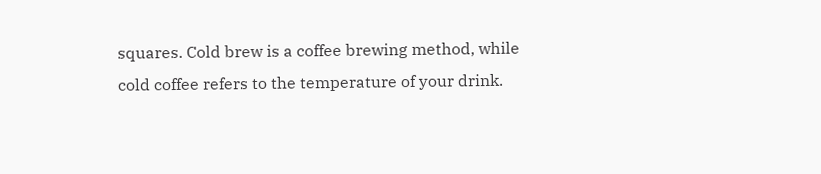squares. Cold brew is a coffee brewing method, while cold coffee refers to the temperature of your drink.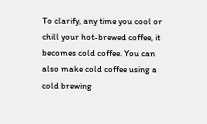To clarify, any time you cool or chill your hot-brewed coffee, it becomes cold coffee. You can also make cold coffee using a cold brewing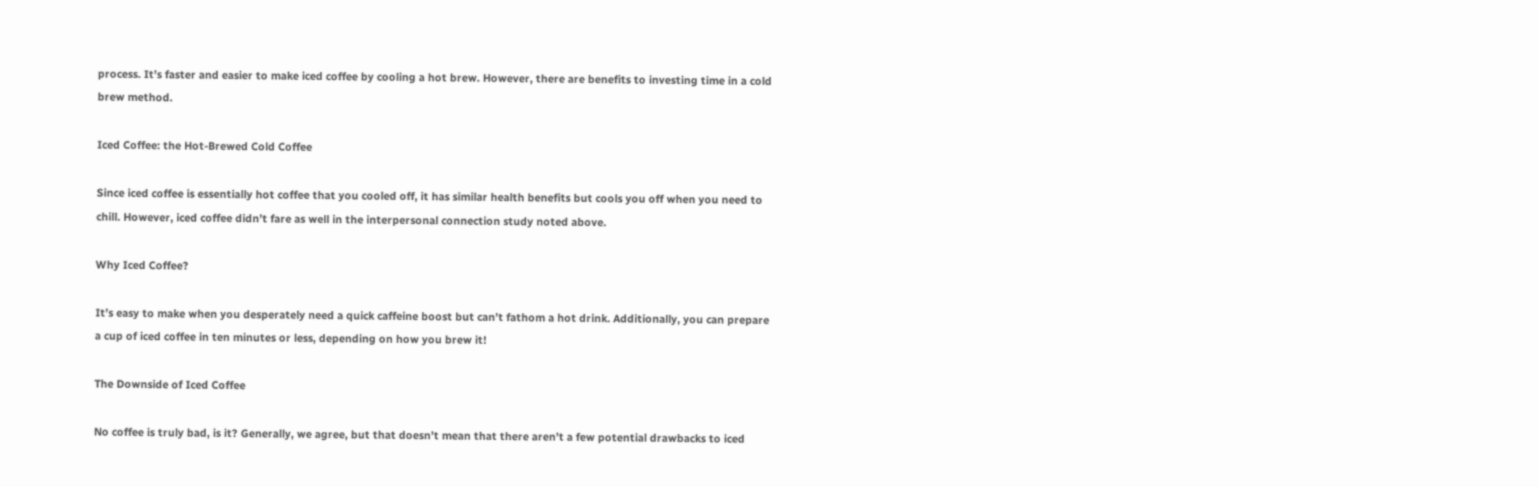process. It’s faster and easier to make iced coffee by cooling a hot brew. However, there are benefits to investing time in a cold brew method.

Iced Coffee: the Hot-Brewed Cold Coffee

Since iced coffee is essentially hot coffee that you cooled off, it has similar health benefits but cools you off when you need to chill. However, iced coffee didn’t fare as well in the interpersonal connection study noted above.

Why Iced Coffee?

It’s easy to make when you desperately need a quick caffeine boost but can’t fathom a hot drink. Additionally, you can prepare a cup of iced coffee in ten minutes or less, depending on how you brew it!

The Downside of Iced Coffee

No coffee is truly bad, is it? Generally, we agree, but that doesn’t mean that there aren’t a few potential drawbacks to iced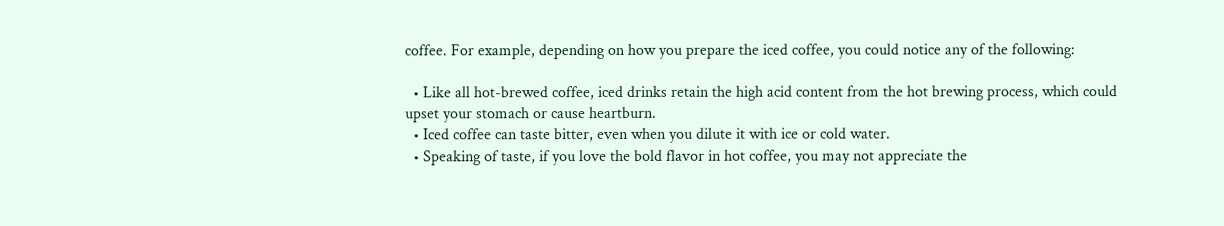coffee. For example, depending on how you prepare the iced coffee, you could notice any of the following:

  • Like all hot-brewed coffee, iced drinks retain the high acid content from the hot brewing process, which could upset your stomach or cause heartburn.
  • Iced coffee can taste bitter, even when you dilute it with ice or cold water.
  • Speaking of taste, if you love the bold flavor in hot coffee, you may not appreciate the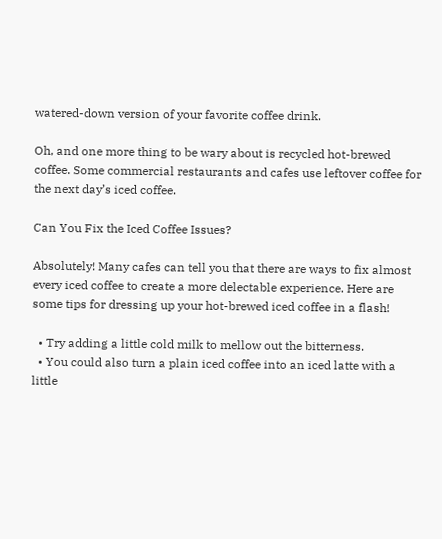watered-down version of your favorite coffee drink.

Oh, and one more thing to be wary about is recycled hot-brewed coffee. Some commercial restaurants and cafes use leftover coffee for the next day’s iced coffee.

Can You Fix the Iced Coffee Issues?

Absolutely! Many cafes can tell you that there are ways to fix almost every iced coffee to create a more delectable experience. Here are some tips for dressing up your hot-brewed iced coffee in a flash!

  • Try adding a little cold milk to mellow out the bitterness.
  • You could also turn a plain iced coffee into an iced latte with a little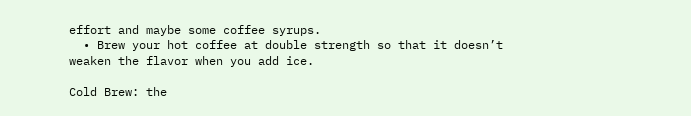effort and maybe some coffee syrups.
  • Brew your hot coffee at double strength so that it doesn’t weaken the flavor when you add ice.

Cold Brew: the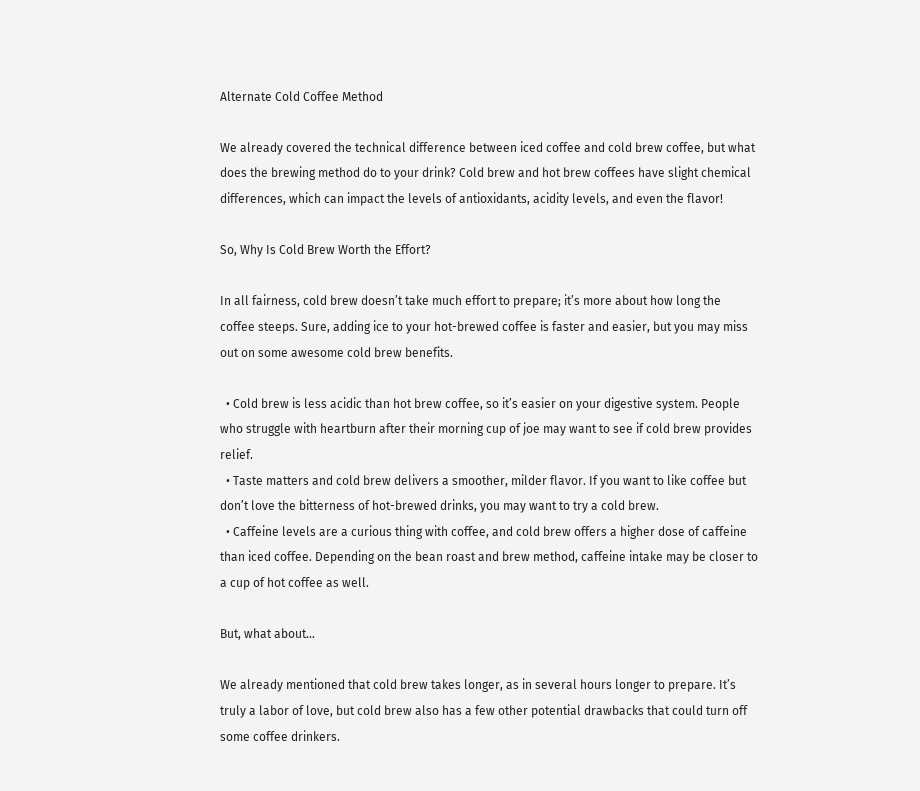Alternate Cold Coffee Method

We already covered the technical difference between iced coffee and cold brew coffee, but what does the brewing method do to your drink? Cold brew and hot brew coffees have slight chemical differences, which can impact the levels of antioxidants, acidity levels, and even the flavor!

So, Why Is Cold Brew Worth the Effort?

In all fairness, cold brew doesn’t take much effort to prepare; it’s more about how long the coffee steeps. Sure, adding ice to your hot-brewed coffee is faster and easier, but you may miss out on some awesome cold brew benefits.

  • Cold brew is less acidic than hot brew coffee, so it’s easier on your digestive system. People who struggle with heartburn after their morning cup of joe may want to see if cold brew provides relief.
  • Taste matters and cold brew delivers a smoother, milder flavor. If you want to like coffee but don’t love the bitterness of hot-brewed drinks, you may want to try a cold brew.
  • Caffeine levels are a curious thing with coffee, and cold brew offers a higher dose of caffeine than iced coffee. Depending on the bean roast and brew method, caffeine intake may be closer to a cup of hot coffee as well.

But, what about…

We already mentioned that cold brew takes longer, as in several hours longer to prepare. It’s truly a labor of love, but cold brew also has a few other potential drawbacks that could turn off some coffee drinkers.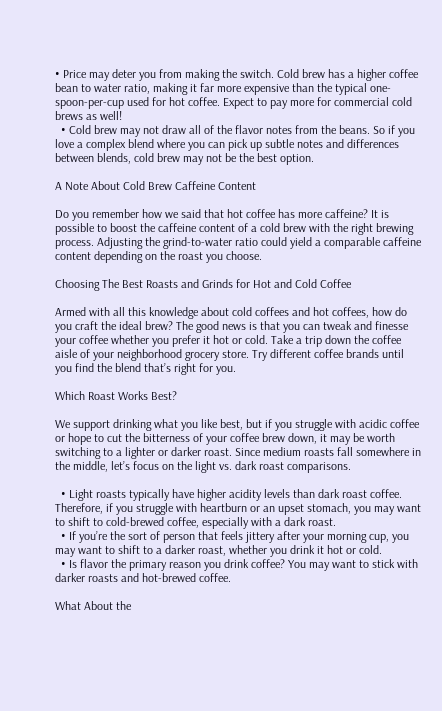• Price may deter you from making the switch. Cold brew has a higher coffee bean to water ratio, making it far more expensive than the typical one-spoon-per-cup used for hot coffee. Expect to pay more for commercial cold brews as well!
  • Cold brew may not draw all of the flavor notes from the beans. So if you love a complex blend where you can pick up subtle notes and differences between blends, cold brew may not be the best option.

A Note About Cold Brew Caffeine Content

Do you remember how we said that hot coffee has more caffeine? It is possible to boost the caffeine content of a cold brew with the right brewing process. Adjusting the grind-to-water ratio could yield a comparable caffeine content depending on the roast you choose.

Choosing The Best Roasts and Grinds for Hot and Cold Coffee

Armed with all this knowledge about cold coffees and hot coffees, how do you craft the ideal brew? The good news is that you can tweak and finesse your coffee whether you prefer it hot or cold. Take a trip down the coffee aisle of your neighborhood grocery store. Try different coffee brands until you find the blend that’s right for you.

Which Roast Works Best?

We support drinking what you like best, but if you struggle with acidic coffee or hope to cut the bitterness of your coffee brew down, it may be worth switching to a lighter or darker roast. Since medium roasts fall somewhere in the middle, let’s focus on the light vs. dark roast comparisons.

  • Light roasts typically have higher acidity levels than dark roast coffee. Therefore, if you struggle with heartburn or an upset stomach, you may want to shift to cold-brewed coffee, especially with a dark roast.
  • If you’re the sort of person that feels jittery after your morning cup, you may want to shift to a darker roast, whether you drink it hot or cold.
  • Is flavor the primary reason you drink coffee? You may want to stick with darker roasts and hot-brewed coffee.

What About the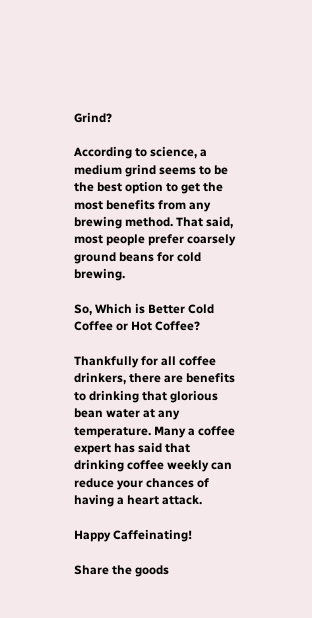Grind?

According to science, a medium grind seems to be the best option to get the most benefits from any brewing method. That said, most people prefer coarsely ground beans for cold brewing.

So, Which is Better Cold Coffee or Hot Coffee?

Thankfully for all coffee drinkers, there are benefits to drinking that glorious bean water at any temperature. Many a coffee expert has said that drinking coffee weekly can reduce your chances of having a heart attack.

Happy Caffeinating!

Share the goods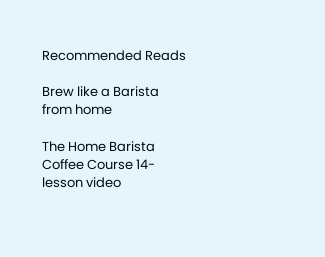Recommended Reads

Brew like a Barista
from home

The Home Barista Coffee Course 14-lesson video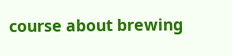course about brewing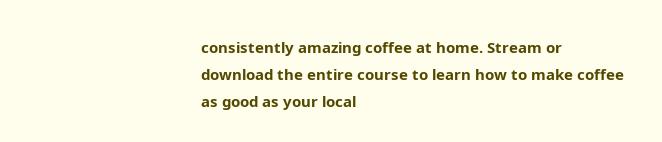consistently amazing coffee at home. Stream or download the entire course to learn how to make coffee as good as your local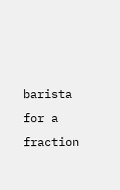barista for a fraction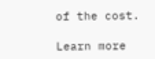of the cost.

Learn more